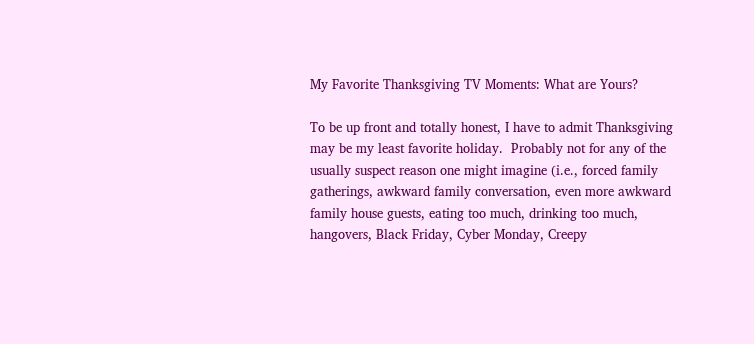My Favorite Thanksgiving TV Moments: What are Yours?

To be up front and totally honest, I have to admit Thanksgiving may be my least favorite holiday.  Probably not for any of the usually suspect reason one might imagine (i.e., forced family gatherings, awkward family conversation, even more awkward family house guests, eating too much, drinking too much, hangovers, Black Friday, Cyber Monday, Creepy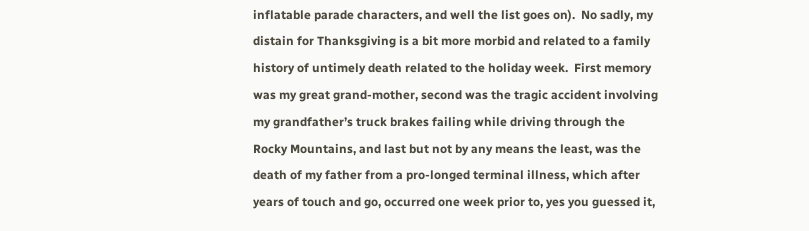inflatable parade characters, and well the list goes on).  No sadly, my distain for Thanksgiving is a bit more morbid and related to a family history of untimely death related to the holiday week.  First memory was my great grand-mother, second was the tragic accident involving my grandfather’s truck brakes failing while driving through the Rocky Mountains, and last but not by any means the least, was the death of my father from a pro-longed terminal illness, which after years of touch and go, occurred one week prior to, yes you guessed it,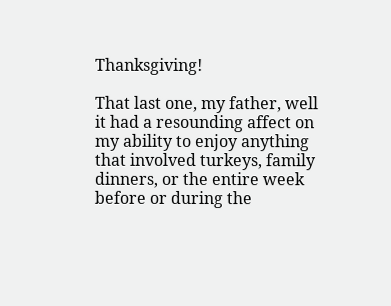Thanksgiving!

That last one, my father, well it had a resounding affect on my ability to enjoy anything that involved turkeys, family dinners, or the entire week before or during the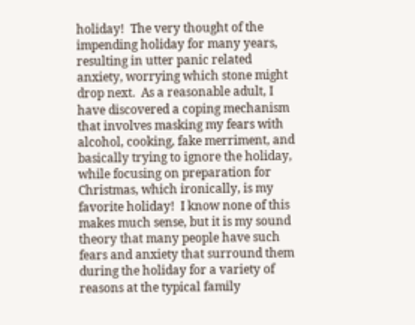holiday!  The very thought of the impending holiday for many years, resulting in utter panic related anxiety, worrying which stone might drop next.  As a reasonable adult, I have discovered a coping mechanism that involves masking my fears with alcohol, cooking, fake merriment, and basically trying to ignore the holiday, while focusing on preparation for Christmas, which ironically, is my favorite holiday!  I know none of this makes much sense, but it is my sound theory that many people have such fears and anxiety that surround them during the holiday for a variety of reasons at the typical family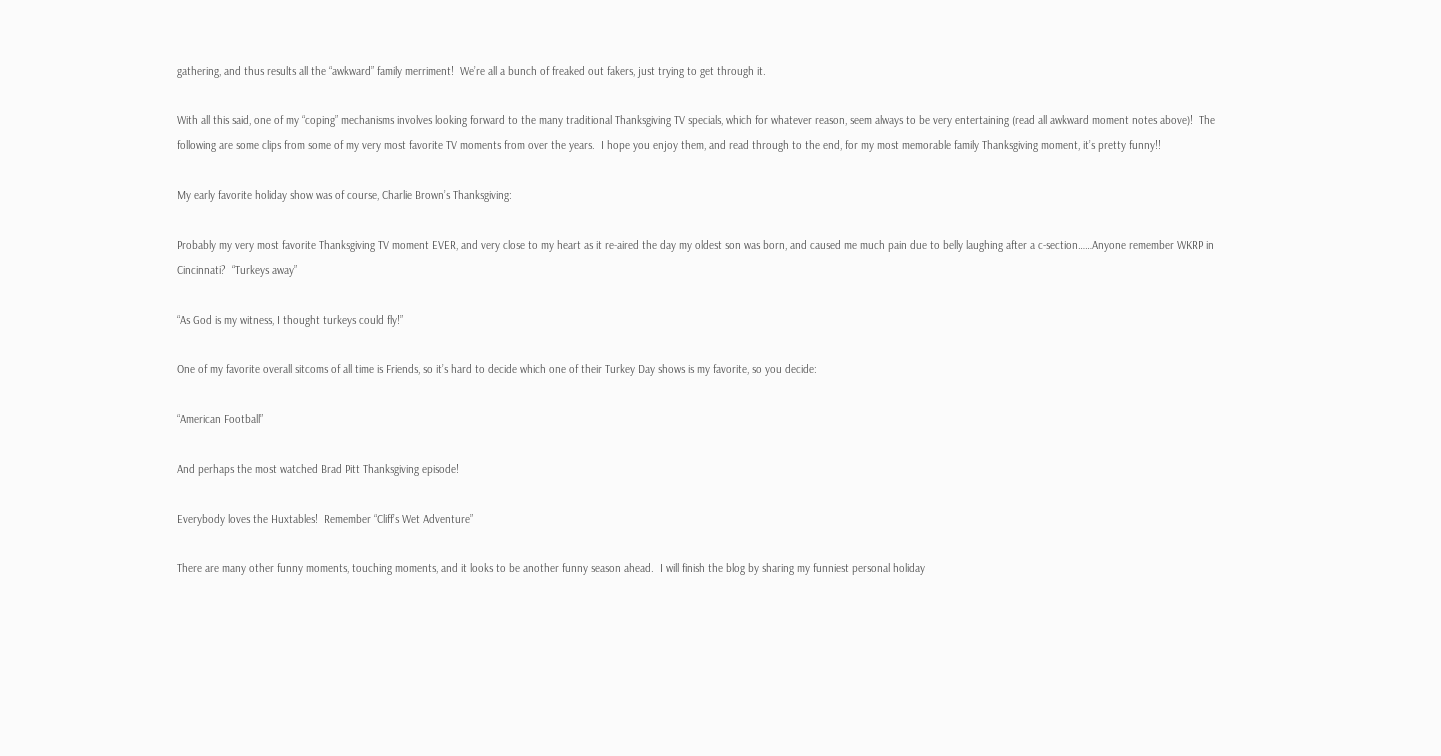gathering, and thus results all the “awkward” family merriment!  We’re all a bunch of freaked out fakers, just trying to get through it.

With all this said, one of my “coping” mechanisms involves looking forward to the many traditional Thanksgiving TV specials, which for whatever reason, seem always to be very entertaining (read all awkward moment notes above)!  The following are some clips from some of my very most favorite TV moments from over the years.  I hope you enjoy them, and read through to the end, for my most memorable family Thanksgiving moment, it’s pretty funny!!

My early favorite holiday show was of course, Charlie Brown’s Thanksgiving:

Probably my very most favorite Thanksgiving TV moment EVER, and very close to my heart as it re-aired the day my oldest son was born, and caused me much pain due to belly laughing after a c-section……Anyone remember WKRP in Cincinnati?  “Turkeys away”

“As God is my witness, I thought turkeys could fly!”

One of my favorite overall sitcoms of all time is Friends, so it’s hard to decide which one of their Turkey Day shows is my favorite, so you decide:

“American Football”

And perhaps the most watched Brad Pitt Thanksgiving episode!

Everybody loves the Huxtables!  Remember “Cliff’s Wet Adventure”

There are many other funny moments, touching moments, and it looks to be another funny season ahead.  I will finish the blog by sharing my funniest personal holiday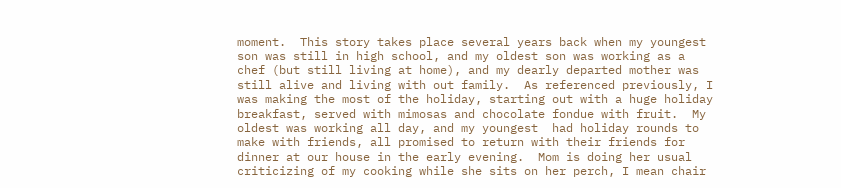moment.  This story takes place several years back when my youngest son was still in high school, and my oldest son was working as a chef (but still living at home), and my dearly departed mother was still alive and living with out family.  As referenced previously, I was making the most of the holiday, starting out with a huge holiday breakfast, served with mimosas and chocolate fondue with fruit.  My oldest was working all day, and my youngest  had holiday rounds to make with friends, all promised to return with their friends for dinner at our house in the early evening.  Mom is doing her usual criticizing of my cooking while she sits on her perch, I mean chair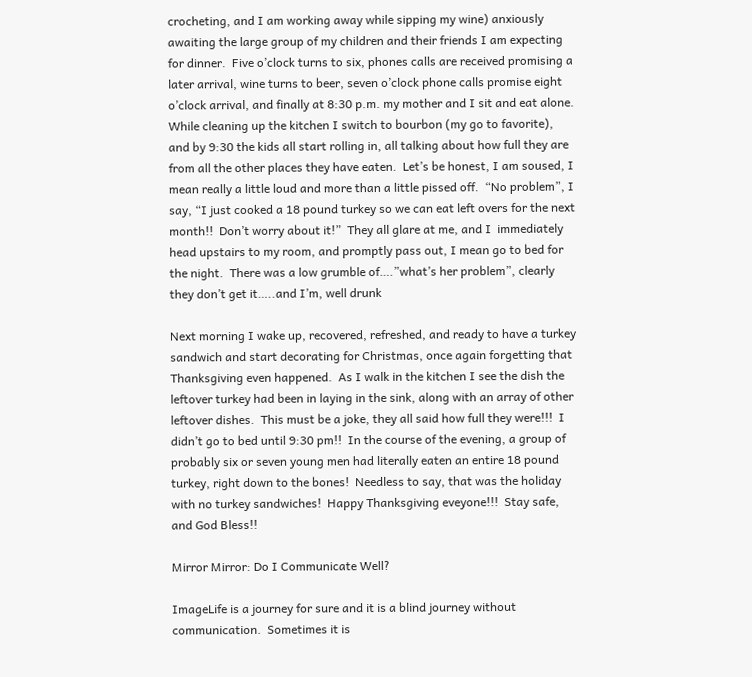crocheting, and I am working away while sipping my wine) anxiously awaiting the large group of my children and their friends I am expecting for dinner.  Five o’clock turns to six, phones calls are received promising a later arrival, wine turns to beer, seven o’clock phone calls promise eight o’clock arrival, and finally at 8:30 p.m. my mother and I sit and eat alone.  While cleaning up the kitchen I switch to bourbon (my go to favorite), and by 9:30 the kids all start rolling in, all talking about how full they are from all the other places they have eaten.  Let’s be honest, I am soused, I mean really a little loud and more than a little pissed off.  “No problem”, I say, “I just cooked a 18 pound turkey so we can eat left overs for the next month!!  Don’t worry about it!”  They all glare at me, and I  immediately head upstairs to my room, and promptly pass out, I mean go to bed for the night.  There was a low grumble of….”what’s her problem”, clearly they don’t get it…..and I’m, well drunk

Next morning I wake up, recovered, refreshed, and ready to have a turkey sandwich and start decorating for Christmas, once again forgetting that Thanksgiving even happened.  As I walk in the kitchen I see the dish the leftover turkey had been in laying in the sink, along with an array of other leftover dishes.  This must be a joke, they all said how full they were!!!  I didn’t go to bed until 9:30 pm!!  In the course of the evening, a group of probably six or seven young men had literally eaten an entire 18 pound turkey, right down to the bones!  Needless to say, that was the holiday with no turkey sandwiches!  Happy Thanksgiving eveyone!!!  Stay safe, and God Bless!!

Mirror Mirror: Do I Communicate Well?

ImageLife is a journey for sure and it is a blind journey without communication.  Sometimes it is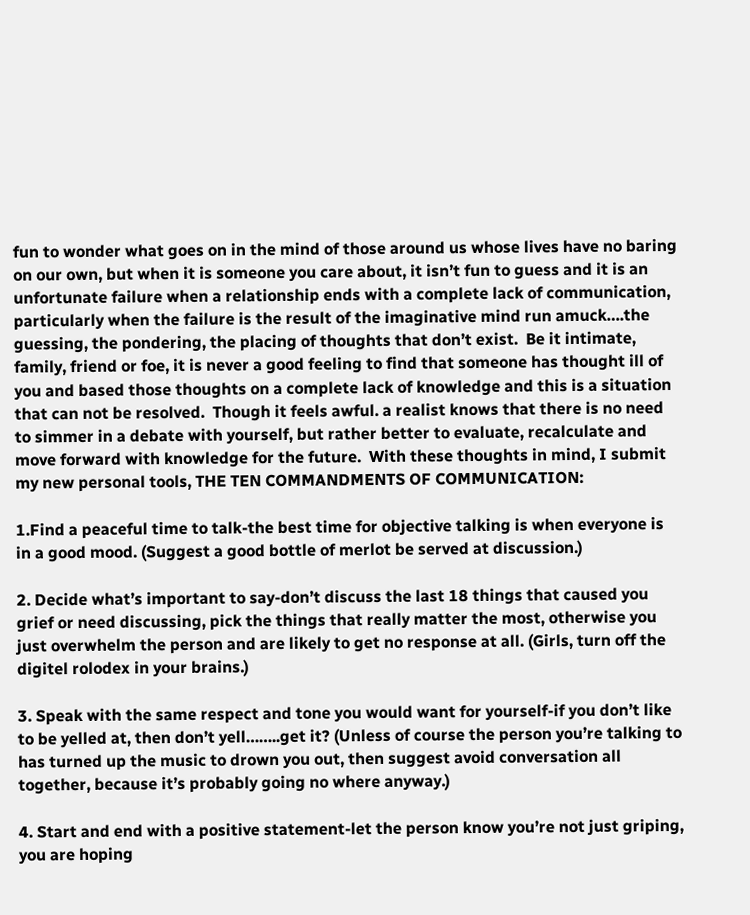fun to wonder what goes on in the mind of those around us whose lives have no baring on our own, but when it is someone you care about, it isn’t fun to guess and it is an unfortunate failure when a relationship ends with a complete lack of communication, particularly when the failure is the result of the imaginative mind run amuck….the guessing, the pondering, the placing of thoughts that don’t exist.  Be it intimate, family, friend or foe, it is never a good feeling to find that someone has thought ill of you and based those thoughts on a complete lack of knowledge and this is a situation that can not be resolved.  Though it feels awful. a realist knows that there is no need to simmer in a debate with yourself, but rather better to evaluate, recalculate and move forward with knowledge for the future.  With these thoughts in mind, I submit my new personal tools, THE TEN COMMANDMENTS OF COMMUNICATION:

1.Find a peaceful time to talk-the best time for objective talking is when everyone is in a good mood. (Suggest a good bottle of merlot be served at discussion.)

2. Decide what’s important to say-don’t discuss the last 18 things that caused you grief or need discussing, pick the things that really matter the most, otherwise you just overwhelm the person and are likely to get no response at all. (Girls, turn off the digitel rolodex in your brains.)

3. Speak with the same respect and tone you would want for yourself-if you don’t like to be yelled at, then don’t yell……..get it? (Unless of course the person you’re talking to has turned up the music to drown you out, then suggest avoid conversation all together, because it’s probably going no where anyway.)

4. Start and end with a positive statement-let the person know you’re not just griping, you are hoping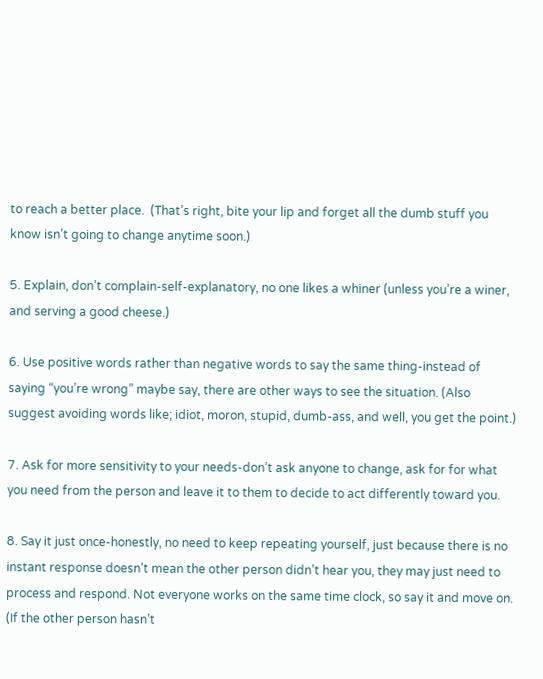to reach a better place.  (That’s right, bite your lip and forget all the dumb stuff you know isn’t going to change anytime soon.)

5. Explain, don’t complain-self-explanatory, no one likes a whiner (unless you’re a winer, and serving a good cheese.)

6. Use positive words rather than negative words to say the same thing-instead of saying “you’re wrong” maybe say, there are other ways to see the situation. (Also suggest avoiding words like; idiot, moron, stupid, dumb-ass, and well, you get the point.)

7. Ask for more sensitivity to your needs-don’t ask anyone to change, ask for for what you need from the person and leave it to them to decide to act differently toward you.

8. Say it just once-honestly, no need to keep repeating yourself, just because there is no instant response doesn’t mean the other person didn’t hear you, they may just need to process and respond. Not everyone works on the same time clock, so say it and move on. (If the other person hasn’t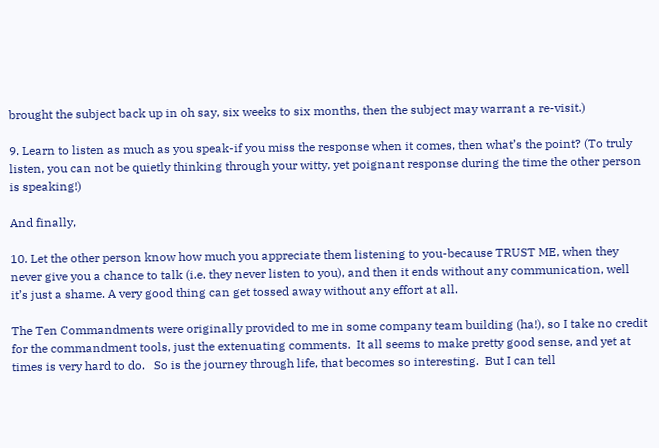brought the subject back up in oh say, six weeks to six months, then the subject may warrant a re-visit.)

9. Learn to listen as much as you speak-if you miss the response when it comes, then what’s the point? (To truly listen, you can not be quietly thinking through your witty, yet poignant response during the time the other person is speaking!)

And finally,

10. Let the other person know how much you appreciate them listening to you-because TRUST ME, when they never give you a chance to talk (i.e. they never listen to you), and then it ends without any communication, well it’s just a shame. A very good thing can get tossed away without any effort at all.

The Ten Commandments were originally provided to me in some company team building (ha!), so I take no credit for the commandment tools, just the extenuating comments.  It all seems to make pretty good sense, and yet at times is very hard to do.   So is the journey through life, that becomes so interesting.  But I can tell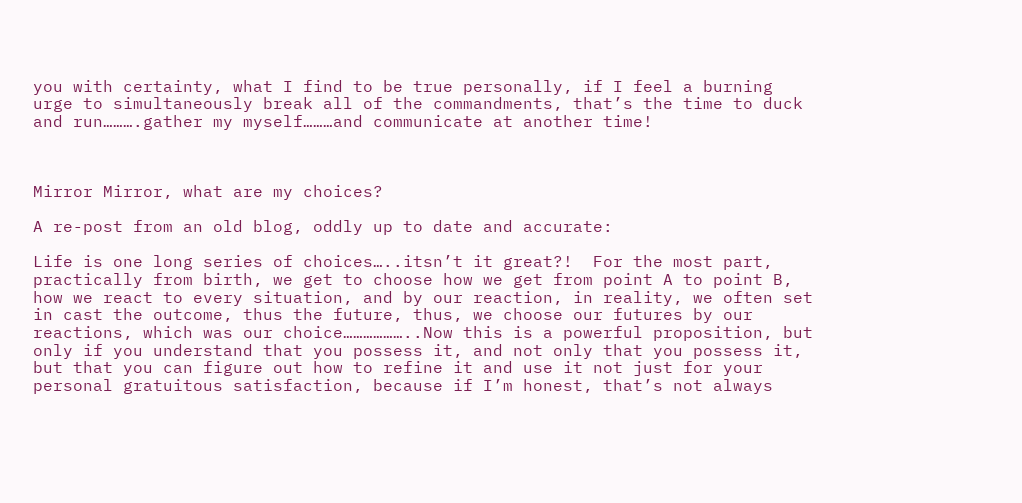you with certainty, what I find to be true personally, if I feel a burning urge to simultaneously break all of the commandments, that’s the time to duck and run……….gather my myself………and communicate at another time!



Mirror Mirror, what are my choices?

A re-post from an old blog, oddly up to date and accurate:

Life is one long series of choices…..itsn’t it great?!  For the most part, practically from birth, we get to choose how we get from point A to point B, how we react to every situation, and by our reaction, in reality, we often set in cast the outcome, thus the future, thus, we choose our futures by our reactions, which was our choice………………..Now this is a powerful proposition, but only if you understand that you possess it, and not only that you possess it, but that you can figure out how to refine it and use it not just for your personal gratuitous satisfaction, because if I’m honest, that’s not always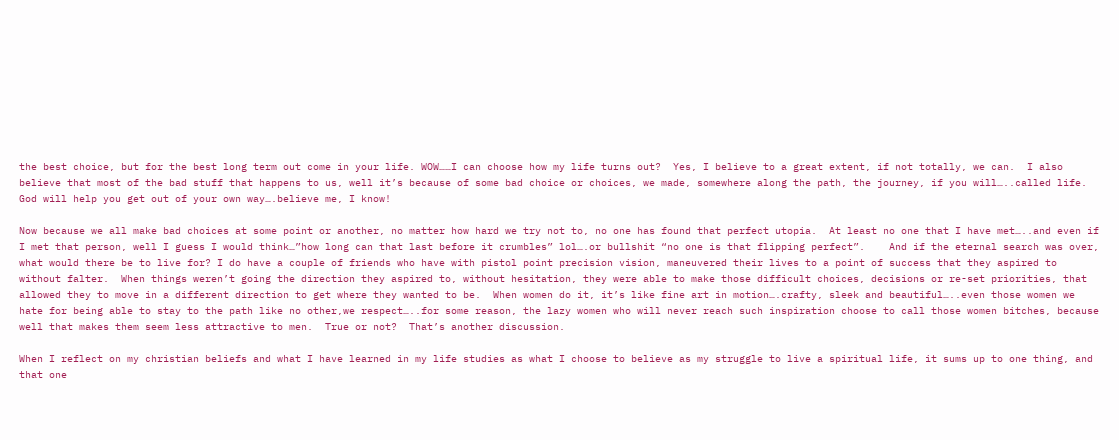the best choice, but for the best long term out come in your life. WOW……I can choose how my life turns out?  Yes, I believe to a great extent, if not totally, we can.  I also believe that most of the bad stuff that happens to us, well it’s because of some bad choice or choices, we made, somewhere along the path, the journey, if you will…..called life.  God will help you get out of your own way….believe me, I know!

Now because we all make bad choices at some point or another, no matter how hard we try not to, no one has found that perfect utopia.  At least no one that I have met…..and even if I met that person, well I guess I would think…”how long can that last before it crumbles” lol….or bullshit “no one is that flipping perfect”.    And if the eternal search was over, what would there be to live for? I do have a couple of friends who have with pistol point precision vision, maneuvered their lives to a point of success that they aspired to without falter.  When things weren’t going the direction they aspired to, without hesitation, they were able to make those difficult choices, decisions or re-set priorities, that allowed they to move in a different direction to get where they wanted to be.  When women do it, it’s like fine art in motion….crafty, sleek and beautiful…..even those women we hate for being able to stay to the path like no other,we respect…..for some reason, the lazy women who will never reach such inspiration choose to call those women bitches, because well that makes them seem less attractive to men.  True or not?  That’s another discussion.

When I reflect on my christian beliefs and what I have learned in my life studies as what I choose to believe as my struggle to live a spiritual life, it sums up to one thing, and that one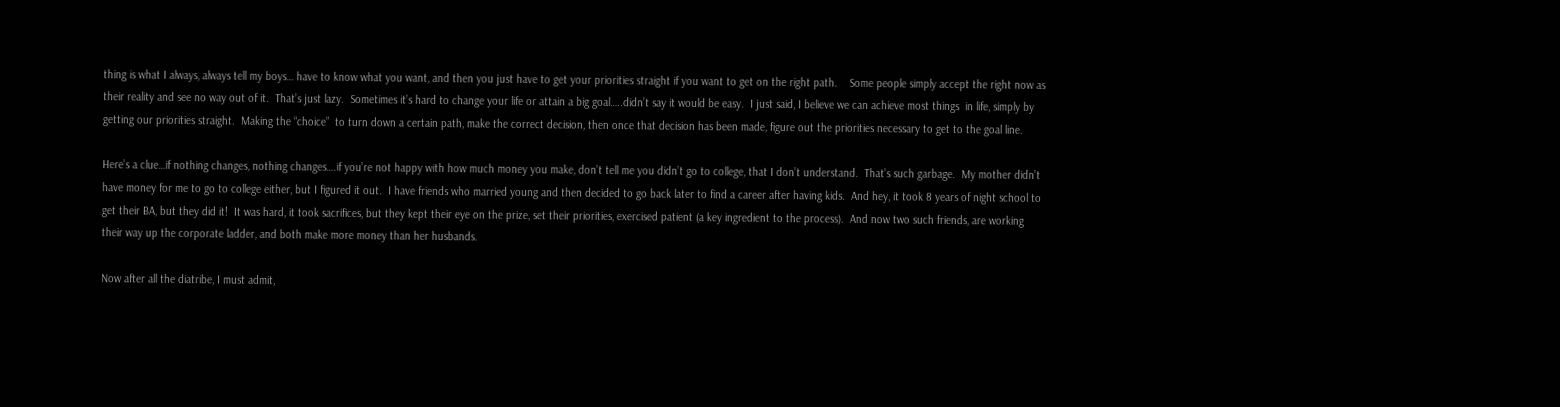thing is what I always, always tell my boys… have to know what you want, and then you just have to get your priorities straight if you want to get on the right path.    Some people simply accept the right now as their reality and see no way out of it.  That’s just lazy.  Sometimes it’s hard to change your life or attain a big goal…..didn’t say it would be easy.  I just said, I believe we can achieve most things  in life, simply by getting our priorities straight.  Making the “choice”  to turn down a certain path, make the correct decision, then once that decision has been made, figure out the priorities necessary to get to the goal line.

Here’s a clue…if nothing changes, nothing changes….if you’re not happy with how much money you make, don’t tell me you didn’t go to college, that I don’t understand.  That’s such garbage.  My mother didn’t have money for me to go to college either, but I figured it out.  I have friends who married young and then decided to go back later to find a career after having kids.  And hey, it took 8 years of night school to get their BA, but they did it!  It was hard, it took sacrifices, but they kept their eye on the prize, set their priorities, exercised patient (a key ingredient to the process).  And now two such friends, are working their way up the corporate ladder, and both make more money than her husbands.

Now after all the diatribe, I must admit,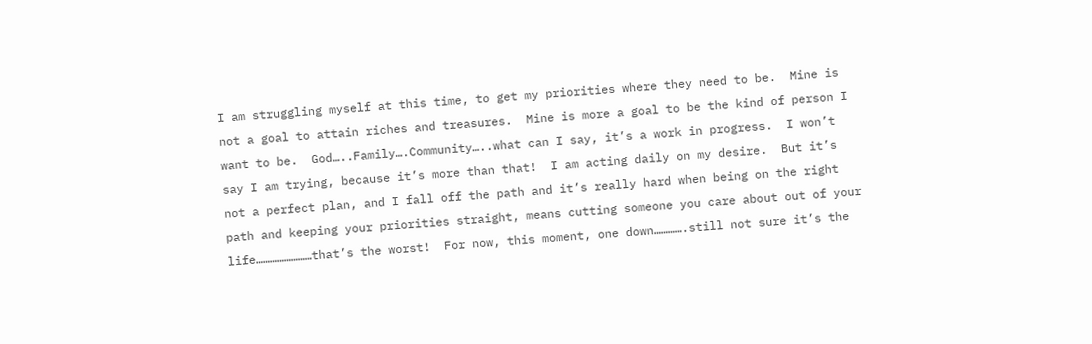I am struggling myself at this time, to get my priorities where they need to be.  Mine is not a goal to attain riches and treasures.  Mine is more a goal to be the kind of person I want to be.  God…..Family….Community…..what can I say, it’s a work in progress.  I won’t say I am trying, because it’s more than that!  I am acting daily on my desire.  But it’s not a perfect plan, and I fall off the path and it’s really hard when being on the right path and keeping your priorities straight, means cutting someone you care about out of your life……………………that’s the worst!  For now, this moment, one down………….still not sure it’s the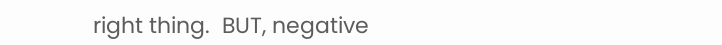right thing.  BUT, negative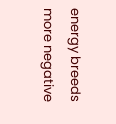energy breeds more negative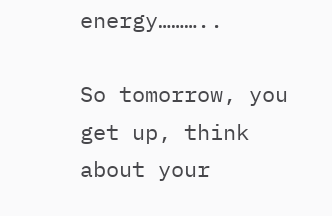energy………..

So tomorrow, you get up, think about your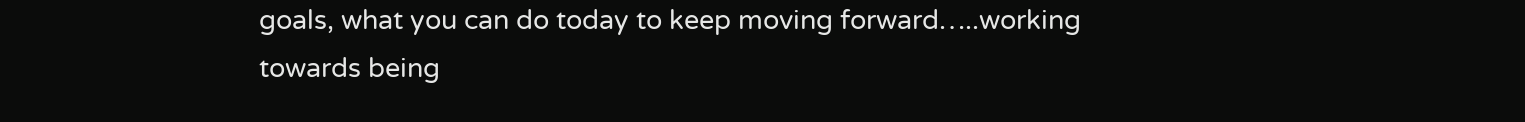goals, what you can do today to keep moving forward…..working towards being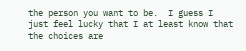the person you want to be.  I guess I just feel lucky that I at least know that the choices are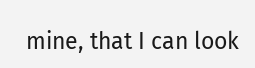mine, that I can look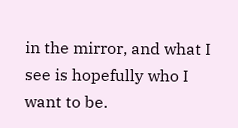in the mirror, and what I see is hopefully who I want to be.